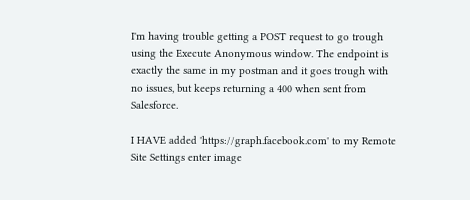I'm having trouble getting a POST request to go trough using the Execute Anonymous window. The endpoint is exactly the same in my postman and it goes trough with no issues, but keeps returning a 400 when sent from Salesforce.

I HAVE added 'https://graph.facebook.com' to my Remote Site Settings enter image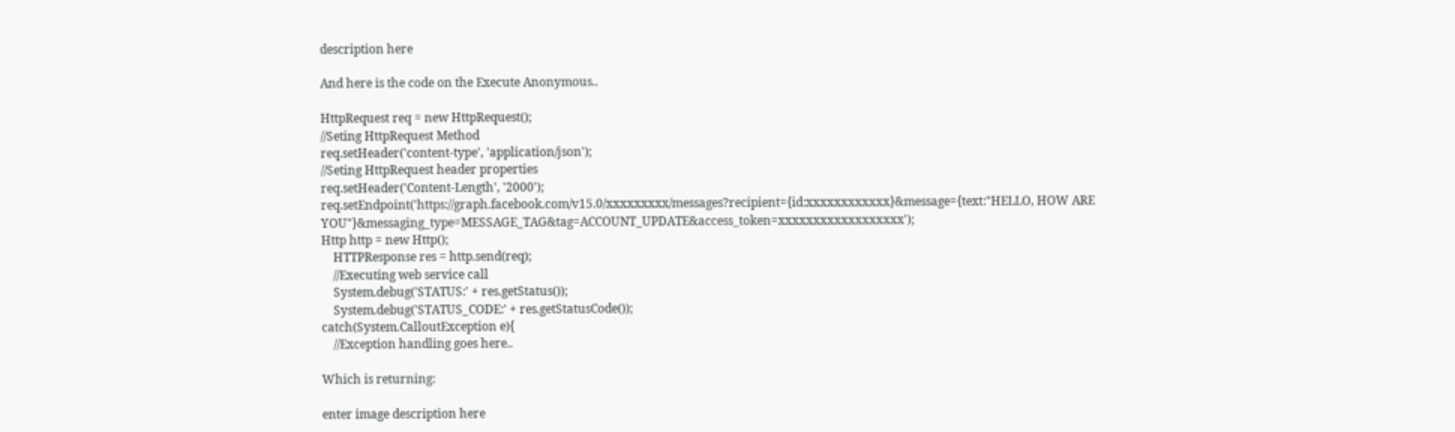description here

And here is the code on the Execute Anonymous..

HttpRequest req = new HttpRequest();
//Seting HttpRequest Method
req.setHeader('content-type', 'application/json');
//Seting HttpRequest header properties
req.setHeader('Content-Length', '2000');
req.setEndpoint('https://graph.facebook.com/v15.0/xxxxxxxxx/messages?recipient={id:xxxxxxxxxxxx}&message={text:"HELLO, HOW ARE YOU"}&messaging_type=MESSAGE_TAG&tag=ACCOUNT_UPDATE&access_token=xxxxxxxxxxxxxxxxxx');
Http http = new Http();
    HTTPResponse res = http.send(req);
    //Executing web service call
    System.debug('STATUS:' + res.getStatus());
    System.debug('STATUS_CODE:' + res.getStatusCode());
catch(System.CalloutException e){
    //Exception handling goes here..

Which is returning:

enter image description here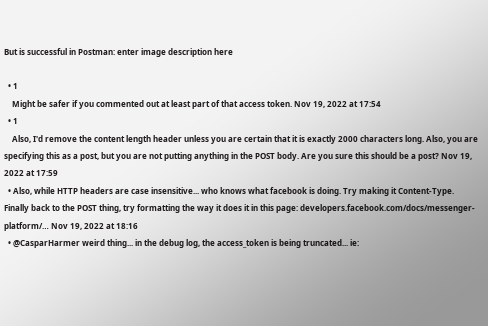But is successful in Postman: enter image description here

  • 1
    Might be safer if you commented out at least part of that access token. Nov 19, 2022 at 17:54
  • 1
    Also, I'd remove the content length header unless you are certain that it is exactly 2000 characters long. Also, you are specifying this as a post, but you are not putting anything in the POST body. Are you sure this should be a post? Nov 19, 2022 at 17:59
  • Also, while HTTP headers are case insensitive... who knows what facebook is doing. Try making it Content-Type. Finally back to the POST thing, try formatting the way it does it in this page: developers.facebook.com/docs/messenger-platform/… Nov 19, 2022 at 18:16
  • @CasparHarmer weird thing... in the debug log, the access_token is being truncated... ie: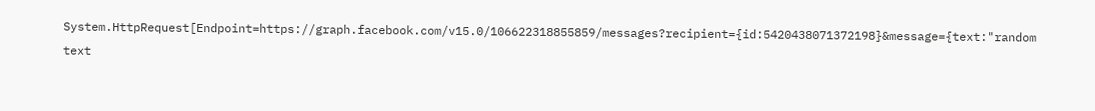System.HttpRequest[Endpoint=https://graph.facebook.com/v15.0/106622318855859/messages?recipient={id:5420438071372198}&message={text:"random text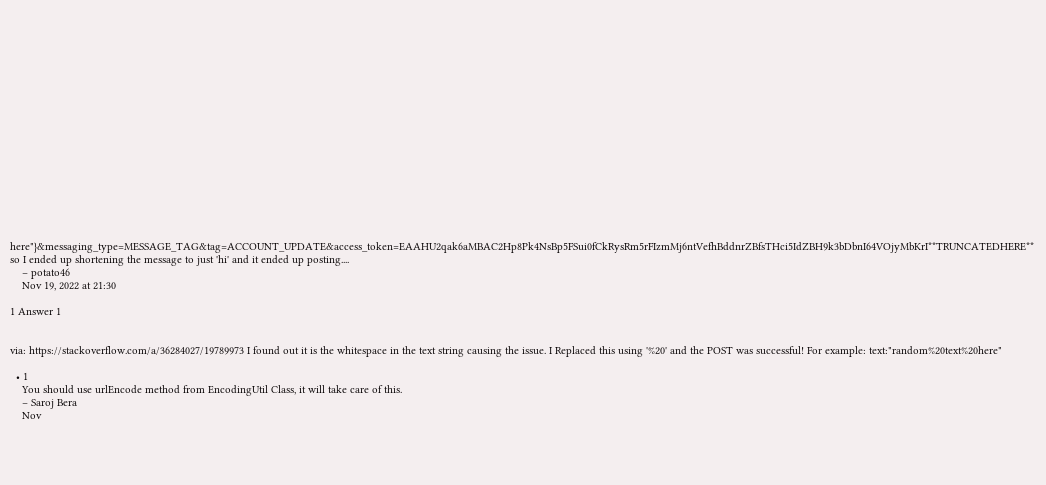here"}&messaging_type=MESSAGE_TAG&tag=ACCOUNT_UPDATE&access_token=EAAHU2qak6aMBAC2Hp8Pk4NsBp5FSui0fCkRysRm5rFIzmMj6ntVefhBddnrZBfsTHci5IdZBH9k3bDbnI64VOjyMbKrI**TRUNCATEDHERE** so I ended up shortening the message to just 'hi' and it ended up posting....
    – potato46
    Nov 19, 2022 at 21:30

1 Answer 1


via: https://stackoverflow.com/a/36284027/19789973 I found out it is the whitespace in the text string causing the issue. I Replaced this using '%20' and the POST was successful! For example: text:"random%20text%20here"

  • 1
    You should use urlEncode method from EncodingUtil Class, it will take care of this.
    – Saroj Bera
    Nov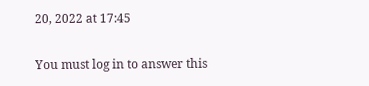20, 2022 at 17:45

You must log in to answer this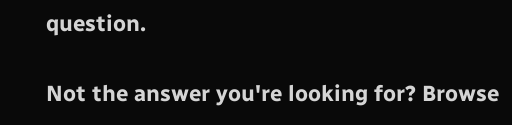question.

Not the answer you're looking for? Browse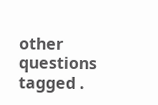other questions tagged .